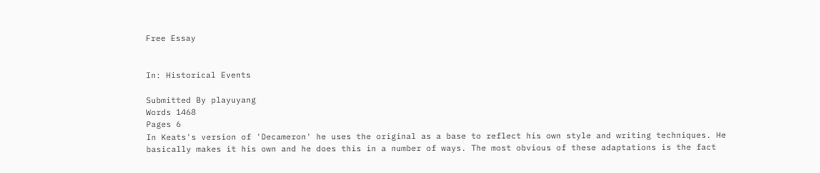Free Essay


In: Historical Events

Submitted By playuyang
Words 1468
Pages 6
In Keats's version of 'Decameron' he uses the original as a base to reflect his own style and writing techniques. He basically makes it his own and he does this in a number of ways. The most obvious of these adaptations is the fact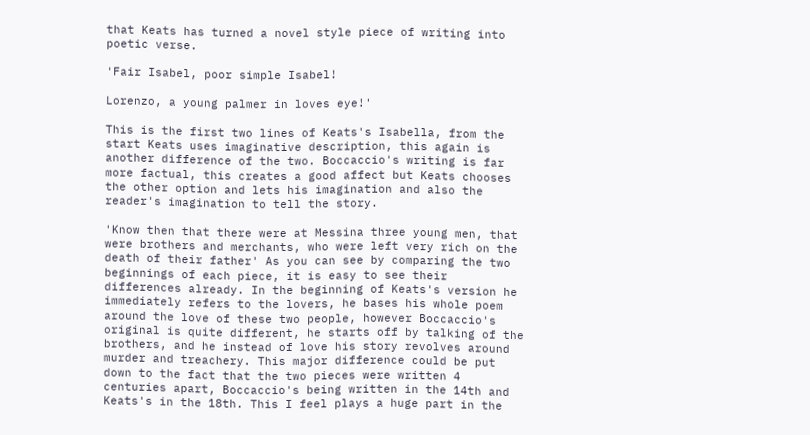that Keats has turned a novel style piece of writing into poetic verse.

'Fair Isabel, poor simple Isabel!

Lorenzo, a young palmer in loves eye!'

This is the first two lines of Keats's Isabella, from the start Keats uses imaginative description, this again is another difference of the two. Boccaccio's writing is far more factual, this creates a good affect but Keats chooses the other option and lets his imagination and also the reader's imagination to tell the story.

'Know then that there were at Messina three young men, that were brothers and merchants, who were left very rich on the death of their father' As you can see by comparing the two beginnings of each piece, it is easy to see their differences already. In the beginning of Keats's version he immediately refers to the lovers, he bases his whole poem around the love of these two people, however Boccaccio's original is quite different, he starts off by talking of the brothers, and he instead of love his story revolves around murder and treachery. This major difference could be put down to the fact that the two pieces were written 4 centuries apart, Boccaccio's being written in the 14th and Keats's in the 18th. This I feel plays a huge part in the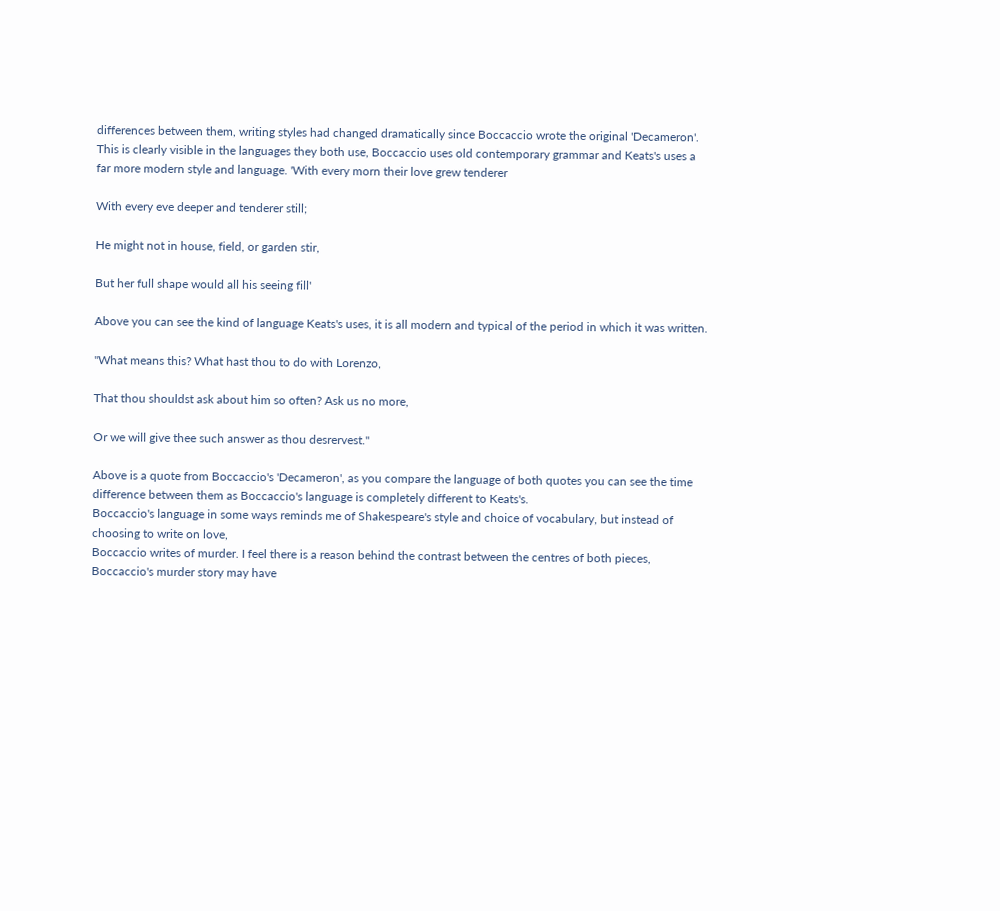differences between them, writing styles had changed dramatically since Boccaccio wrote the original 'Decameron'. This is clearly visible in the languages they both use, Boccaccio uses old contemporary grammar and Keats's uses a far more modern style and language. 'With every morn their love grew tenderer

With every eve deeper and tenderer still;

He might not in house, field, or garden stir,

But her full shape would all his seeing fill'

Above you can see the kind of language Keats's uses, it is all modern and typical of the period in which it was written.

"What means this? What hast thou to do with Lorenzo,

That thou shouldst ask about him so often? Ask us no more,

Or we will give thee such answer as thou desrervest."

Above is a quote from Boccaccio's 'Decameron', as you compare the language of both quotes you can see the time difference between them as Boccaccio's language is completely different to Keats's.
Boccaccio's language in some ways reminds me of Shakespeare's style and choice of vocabulary, but instead of choosing to write on love,
Boccaccio writes of murder. I feel there is a reason behind the contrast between the centres of both pieces, Boccaccio's murder story may have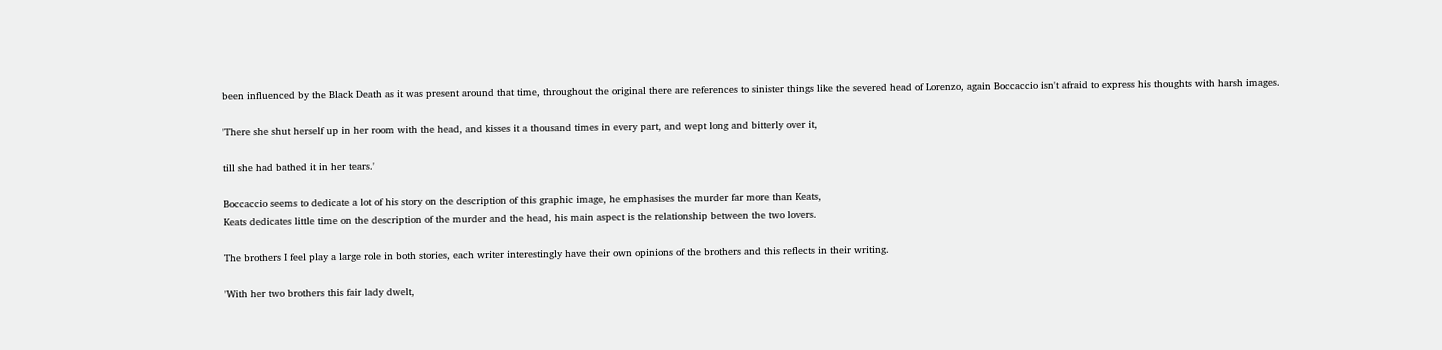been influenced by the Black Death as it was present around that time, throughout the original there are references to sinister things like the severed head of Lorenzo, again Boccaccio isn't afraid to express his thoughts with harsh images.

'There she shut herself up in her room with the head, and kisses it a thousand times in every part, and wept long and bitterly over it,

till she had bathed it in her tears.'

Boccaccio seems to dedicate a lot of his story on the description of this graphic image, he emphasises the murder far more than Keats,
Keats dedicates little time on the description of the murder and the head, his main aspect is the relationship between the two lovers.

The brothers I feel play a large role in both stories, each writer interestingly have their own opinions of the brothers and this reflects in their writing.

'With her two brothers this fair lady dwelt,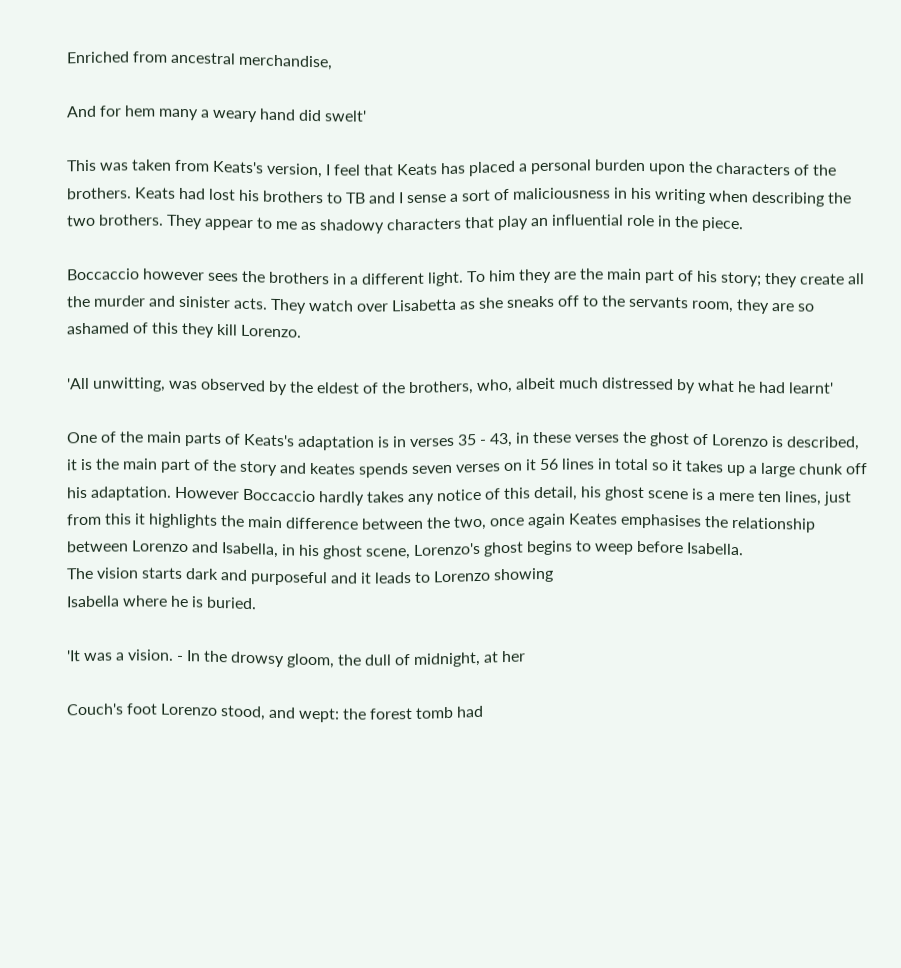Enriched from ancestral merchandise,

And for hem many a weary hand did swelt'

This was taken from Keats's version, I feel that Keats has placed a personal burden upon the characters of the brothers. Keats had lost his brothers to TB and I sense a sort of maliciousness in his writing when describing the two brothers. They appear to me as shadowy characters that play an influential role in the piece.

Boccaccio however sees the brothers in a different light. To him they are the main part of his story; they create all the murder and sinister acts. They watch over Lisabetta as she sneaks off to the servants room, they are so ashamed of this they kill Lorenzo.

'All unwitting, was observed by the eldest of the brothers, who, albeit much distressed by what he had learnt'

One of the main parts of Keats's adaptation is in verses 35 - 43, in these verses the ghost of Lorenzo is described, it is the main part of the story and keates spends seven verses on it 56 lines in total so it takes up a large chunk off his adaptation. However Boccaccio hardly takes any notice of this detail, his ghost scene is a mere ten lines, just from this it highlights the main difference between the two, once again Keates emphasises the relationship between Lorenzo and Isabella, in his ghost scene, Lorenzo's ghost begins to weep before Isabella.
The vision starts dark and purposeful and it leads to Lorenzo showing
Isabella where he is buried.

'It was a vision. - In the drowsy gloom, the dull of midnight, at her

Couch's foot Lorenzo stood, and wept: the forest tomb had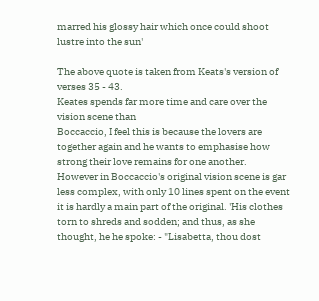marred his glossy hair which once could shoot lustre into the sun'

The above quote is taken from Keats's version of verses 35 - 43.
Keates spends far more time and care over the vision scene than
Boccaccio, I feel this is because the lovers are together again and he wants to emphasise how strong their love remains for one another.
However in Boccaccio's original vision scene is gar less complex, with only 10 lines spent on the event it is hardly a main part of the original. 'His clothes torn to shreds and sodden; and thus, as she thought, he he spoke: - "Lisabetta, thou dost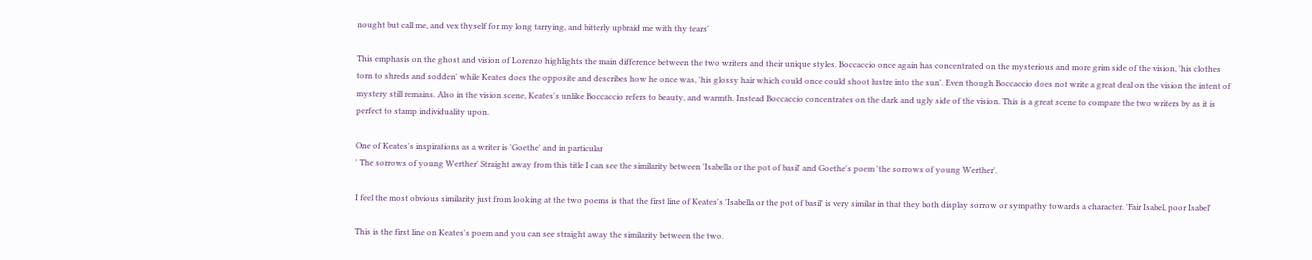nought but call me, and vex thyself for my long tarrying, and bitterly upbraid me with thy tears'

This emphasis on the ghost and vision of Lorenzo highlights the main difference between the two writers and their unique styles. Boccaccio once again has concentrated on the mysterious and more grim side of the vision, 'his clothes torn to shreds and sodden' while Keates does the opposite and describes how he once was, 'his glossy hair which could once could shoot lustre into the sun'. Even though Boccaccio does not write a great deal on the vision the intent of mystery still remains. Also in the vision scene, Keates's unlike Boccaccio refers to beauty, and warmth. Instead Boccaccio concentrates on the dark and ugly side of the vision. This is a great scene to compare the two writers by as it is perfect to stamp individuality upon.

One of Keates's inspirations as a writer is 'Goethe' and in particular
' The sorrows of young Werther' Straight away from this title I can see the similarity between 'Isabella or the pot of basil' and Goethe's poem 'the sorrows of young Werther'.

I feel the most obvious similarity just from looking at the two poems is that the first line of Keates's 'Isabella or the pot of basil' is very similar in that they both display sorrow or sympathy towards a character. 'Fair Isabel, poor Isabel'

This is the first line on Keates's poem and you can see straight away the similarity between the two.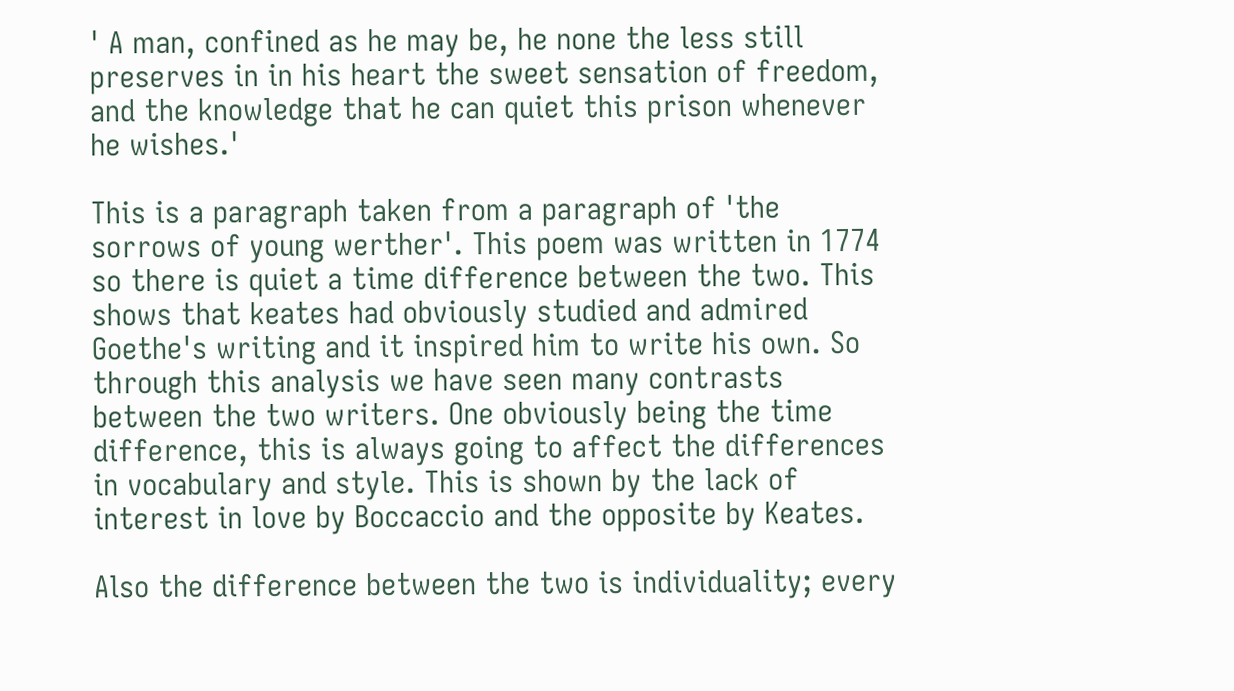' A man, confined as he may be, he none the less still preserves in in his heart the sweet sensation of freedom, and the knowledge that he can quiet this prison whenever he wishes.'

This is a paragraph taken from a paragraph of 'the sorrows of young werther'. This poem was written in 1774 so there is quiet a time difference between the two. This shows that keates had obviously studied and admired Goethe's writing and it inspired him to write his own. So through this analysis we have seen many contrasts between the two writers. One obviously being the time difference, this is always going to affect the differences in vocabulary and style. This is shown by the lack of interest in love by Boccaccio and the opposite by Keates.

Also the difference between the two is individuality; every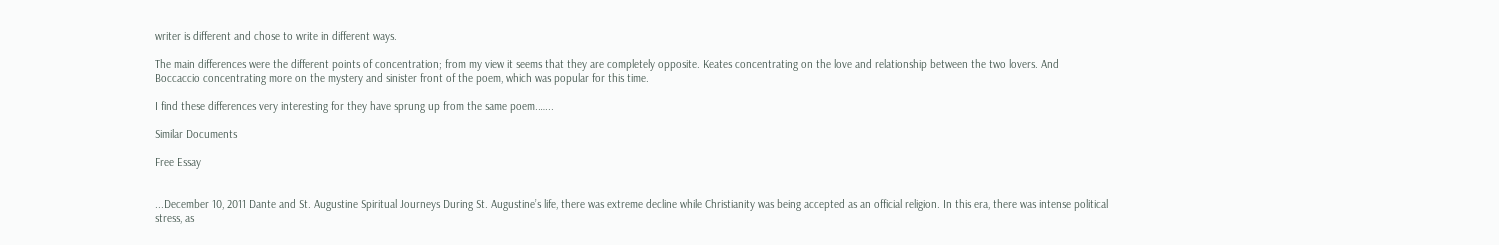writer is different and chose to write in different ways.

The main differences were the different points of concentration; from my view it seems that they are completely opposite. Keates concentrating on the love and relationship between the two lovers. And
Boccaccio concentrating more on the mystery and sinister front of the poem, which was popular for this time.

I find these differences very interesting for they have sprung up from the same poem.…...

Similar Documents

Free Essay


...December 10, 2011 Dante and St. Augustine Spiritual Journeys During St. Augustine’s life, there was extreme decline while Christianity was being accepted as an official religion. In this era, there was intense political stress, as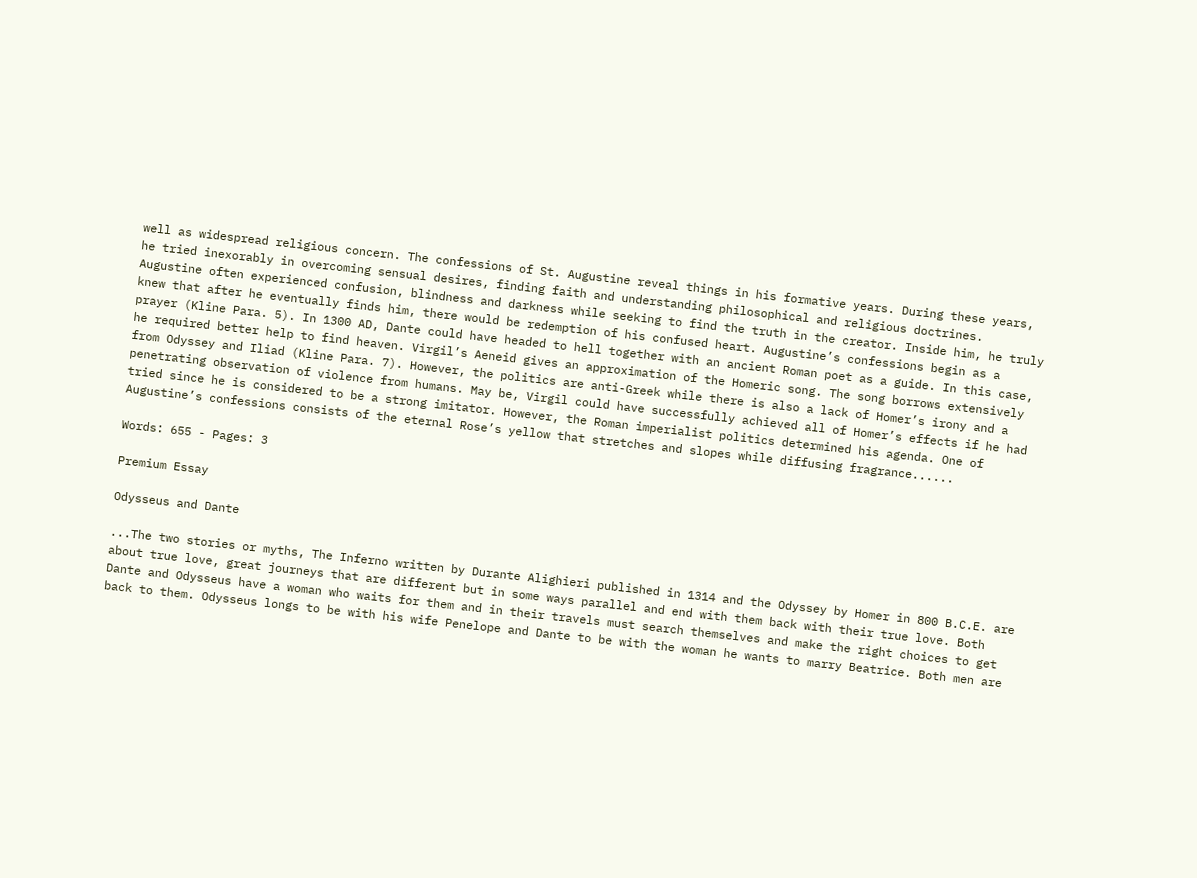well as widespread religious concern. The confessions of St. Augustine reveal things in his formative years. During these years, he tried inexorably in overcoming sensual desires, finding faith and understanding philosophical and religious doctrines. Augustine often experienced confusion, blindness and darkness while seeking to find the truth in the creator. Inside him, he truly knew that after he eventually finds him, there would be redemption of his confused heart. Augustine’s confessions begin as a prayer (Kline Para. 5). In 1300 AD, Dante could have headed to hell together with an ancient Roman poet as a guide. In this case, he required better help to find heaven. Virgil’s Aeneid gives an approximation of the Homeric song. The song borrows extensively from Odyssey and Iliad (Kline Para. 7). However, the politics are anti-Greek while there is also a lack of Homer’s irony and a penetrating observation of violence from humans. May be, Virgil could have successfully achieved all of Homer’s effects if he had tried since he is considered to be a strong imitator. However, the Roman imperialist politics determined his agenda. One of Augustine’s confessions consists of the eternal Rose’s yellow that stretches and slopes while diffusing fragrance......

Words: 655 - Pages: 3

Premium Essay

Odysseus and Dante

...The two stories or myths, The Inferno written by Durante Alighieri published in 1314 and the Odyssey by Homer in 800 B.C.E. are about true love, great journeys that are different but in some ways parallel and end with them back with their true love. Both Dante and Odysseus have a woman who waits for them and in their travels must search themselves and make the right choices to get back to them. Odysseus longs to be with his wife Penelope and Dante to be with the woman he wants to marry Beatrice. Both men are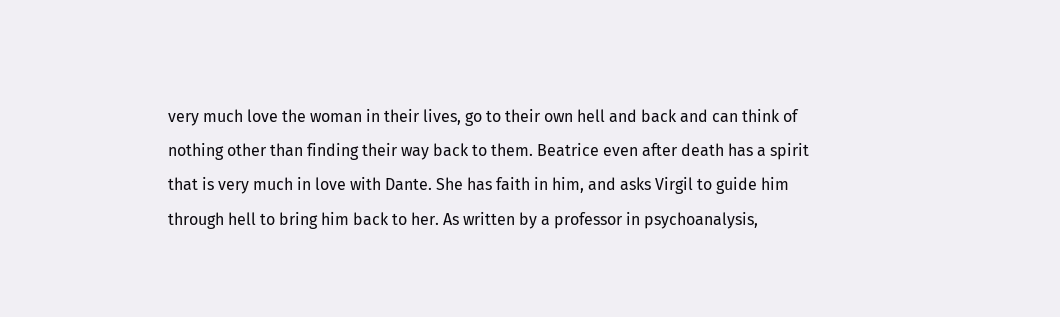very much love the woman in their lives, go to their own hell and back and can think of nothing other than finding their way back to them. Beatrice even after death has a spirit that is very much in love with Dante. She has faith in him, and asks Virgil to guide him through hell to bring him back to her. As written by a professor in psychoanalysis,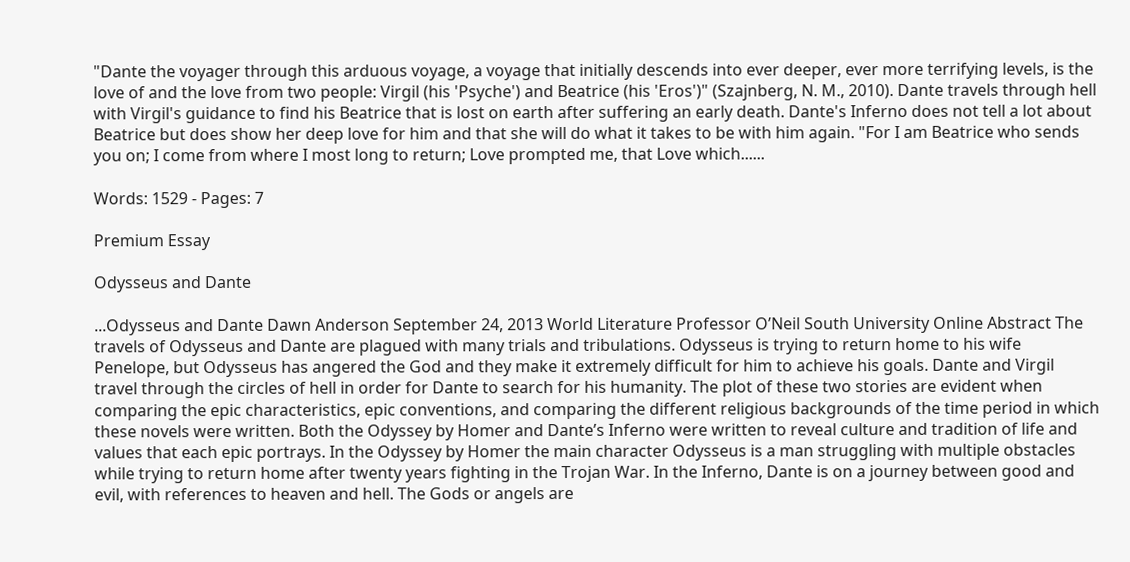"Dante the voyager through this arduous voyage, a voyage that initially descends into ever deeper, ever more terrifying levels, is the love of and the love from two people: Virgil (his 'Psyche') and Beatrice (his 'Eros')" (Szajnberg, N. M., 2010). Dante travels through hell with Virgil's guidance to find his Beatrice that is lost on earth after suffering an early death. Dante's Inferno does not tell a lot about Beatrice but does show her deep love for him and that she will do what it takes to be with him again. "For I am Beatrice who sends you on; I come from where I most long to return; Love prompted me, that Love which......

Words: 1529 - Pages: 7

Premium Essay

Odysseus and Dante

...Odysseus and Dante Dawn Anderson September 24, 2013 World Literature Professor O’Neil South University Online Abstract The travels of Odysseus and Dante are plagued with many trials and tribulations. Odysseus is trying to return home to his wife Penelope, but Odysseus has angered the God and they make it extremely difficult for him to achieve his goals. Dante and Virgil travel through the circles of hell in order for Dante to search for his humanity. The plot of these two stories are evident when comparing the epic characteristics, epic conventions, and comparing the different religious backgrounds of the time period in which these novels were written. Both the Odyssey by Homer and Dante’s Inferno were written to reveal culture and tradition of life and values that each epic portrays. In the Odyssey by Homer the main character Odysseus is a man struggling with multiple obstacles while trying to return home after twenty years fighting in the Trojan War. In the Inferno, Dante is on a journey between good and evil, with references to heaven and hell. The Gods or angels are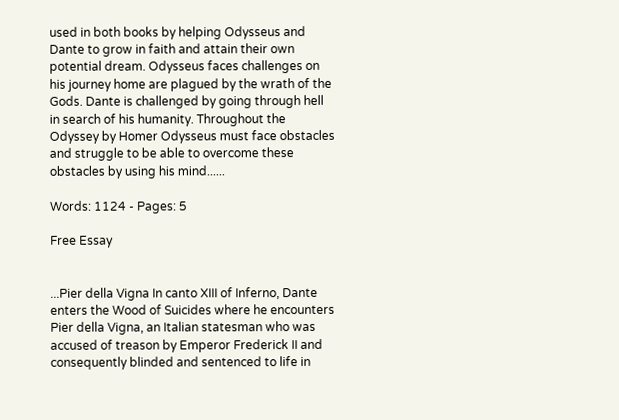used in both books by helping Odysseus and Dante to grow in faith and attain their own potential dream. Odysseus faces challenges on his journey home are plagued by the wrath of the Gods. Dante is challenged by going through hell in search of his humanity. Throughout the Odyssey by Homer Odysseus must face obstacles and struggle to be able to overcome these obstacles by using his mind......

Words: 1124 - Pages: 5

Free Essay


...Pier della Vigna In canto XIII of Inferno, Dante enters the Wood of Suicides where he encounters Pier della Vigna, an Italian statesman who was accused of treason by Emperor Frederick II and consequently blinded and sentenced to life in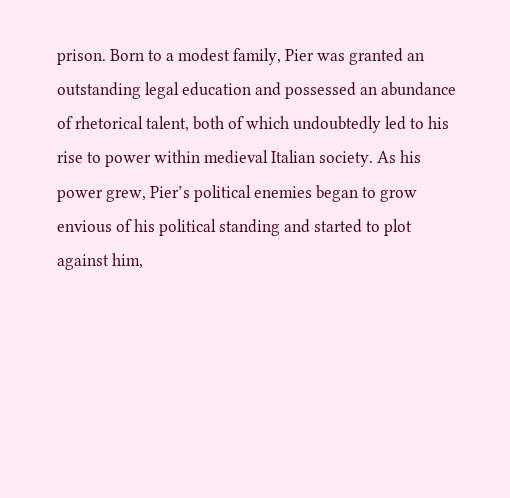prison. Born to a modest family, Pier was granted an outstanding legal education and possessed an abundance of rhetorical talent, both of which undoubtedly led to his rise to power within medieval Italian society. As his power grew, Pier’s political enemies began to grow envious of his political standing and started to plot against him,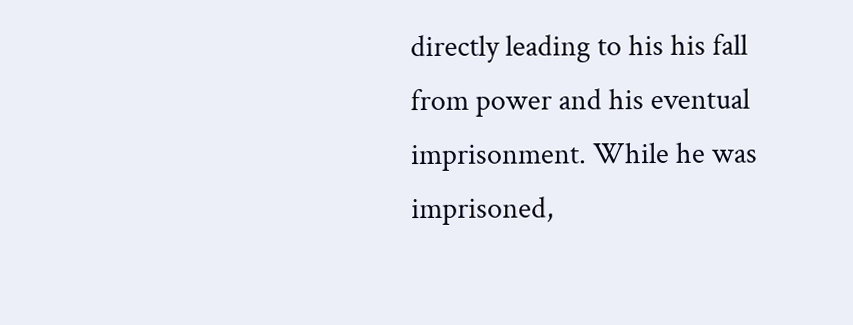directly leading to his his fall from power and his eventual imprisonment. While he was imprisoned,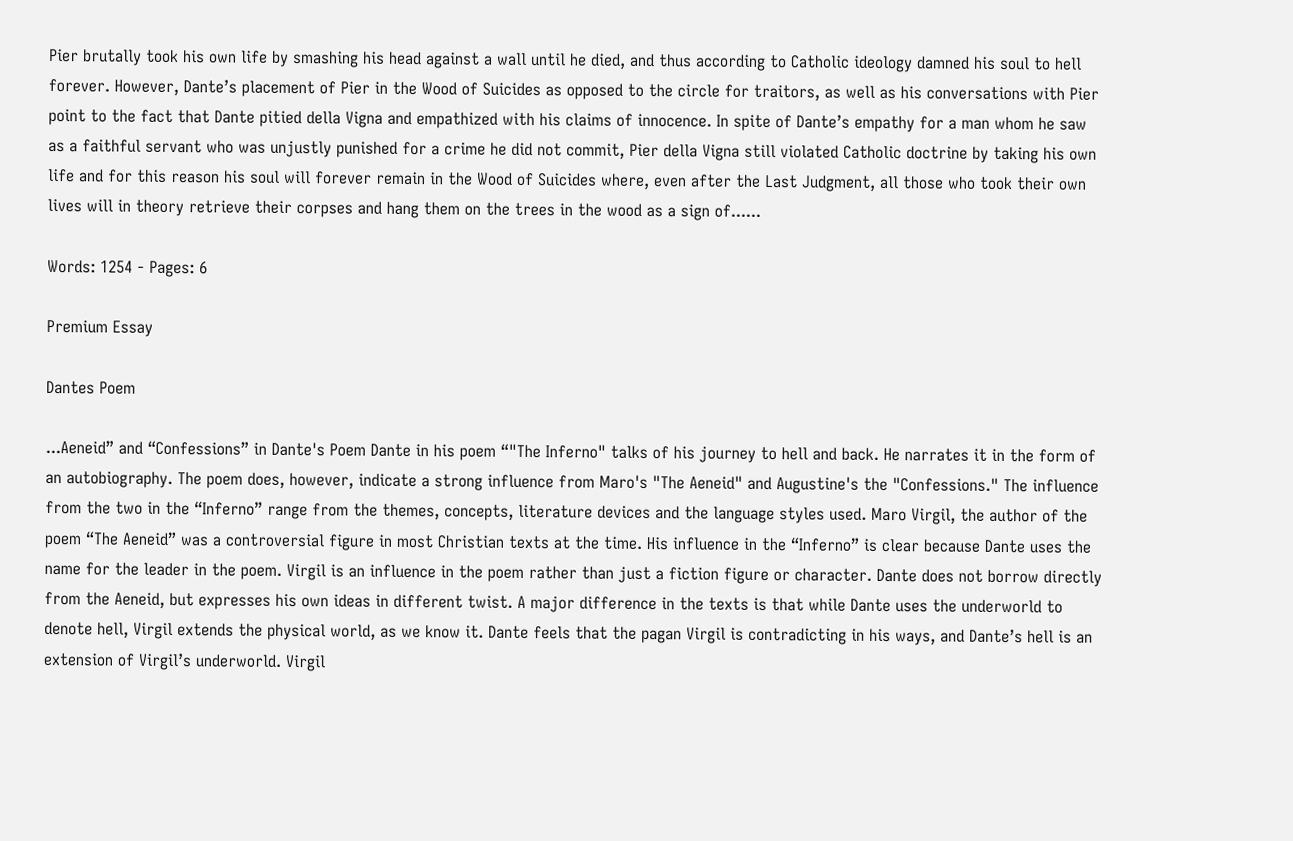Pier brutally took his own life by smashing his head against a wall until he died, and thus according to Catholic ideology damned his soul to hell forever. However, Dante’s placement of Pier in the Wood of Suicides as opposed to the circle for traitors, as well as his conversations with Pier point to the fact that Dante pitied della Vigna and empathized with his claims of innocence. In spite of Dante’s empathy for a man whom he saw as a faithful servant who was unjustly punished for a crime he did not commit, Pier della Vigna still violated Catholic doctrine by taking his own life and for this reason his soul will forever remain in the Wood of Suicides where, even after the Last Judgment, all those who took their own lives will in theory retrieve their corpses and hang them on the trees in the wood as a sign of......

Words: 1254 - Pages: 6

Premium Essay

Dantes Poem

...Aeneid” and “Confessions” in Dante's Poem Dante in his poem “"The Inferno" talks of his journey to hell and back. He narrates it in the form of an autobiography. The poem does, however, indicate a strong influence from Maro's "The Aeneid" and Augustine's the "Confessions." The influence from the two in the “Inferno” range from the themes, concepts, literature devices and the language styles used. Maro Virgil, the author of the poem “The Aeneid” was a controversial figure in most Christian texts at the time. His influence in the “Inferno” is clear because Dante uses the name for the leader in the poem. Virgil is an influence in the poem rather than just a fiction figure or character. Dante does not borrow directly from the Aeneid, but expresses his own ideas in different twist. A major difference in the texts is that while Dante uses the underworld to denote hell, Virgil extends the physical world, as we know it. Dante feels that the pagan Virgil is contradicting in his ways, and Dante’s hell is an extension of Virgil’s underworld. Virgil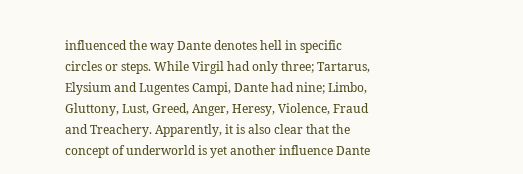influenced the way Dante denotes hell in specific circles or steps. While Virgil had only three; Tartarus, Elysium and Lugentes Campi, Dante had nine; Limbo, Gluttony, Lust, Greed, Anger, Heresy, Violence, Fraud and Treachery. Apparently, it is also clear that the concept of underworld is yet another influence Dante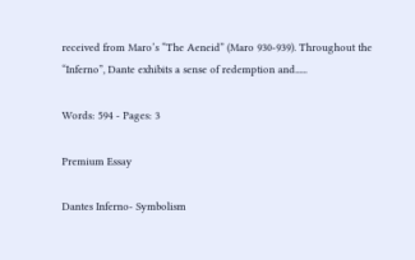received from Maro’s “The Aeneid” (Maro 930-939). Throughout the “Inferno”, Dante exhibits a sense of redemption and......

Words: 594 - Pages: 3

Premium Essay

Dantes Inferno- Symbolism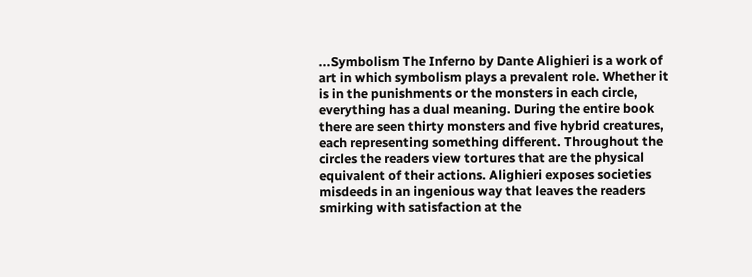...Symbolism The Inferno by Dante Alighieri is a work of art in which symbolism plays a prevalent role. Whether it is in the punishments or the monsters in each circle, everything has a dual meaning. During the entire book there are seen thirty monsters and five hybrid creatures, each representing something different. Throughout the circles the readers view tortures that are the physical equivalent of their actions. Alighieri exposes societies misdeeds in an ingenious way that leaves the readers smirking with satisfaction at the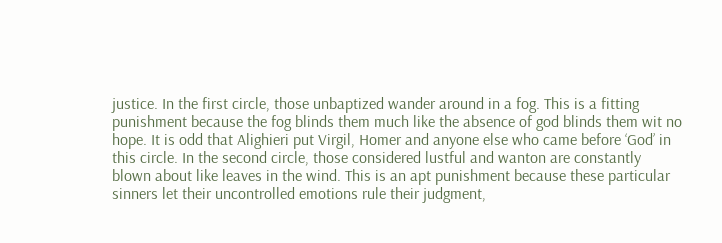justice. In the first circle, those unbaptized wander around in a fog. This is a fitting punishment because the fog blinds them much like the absence of god blinds them wit no hope. It is odd that Alighieri put Virgil, Homer and anyone else who came before ‘God’ in this circle. In the second circle, those considered lustful and wanton are constantly blown about like leaves in the wind. This is an apt punishment because these particular sinners let their uncontrolled emotions rule their judgment,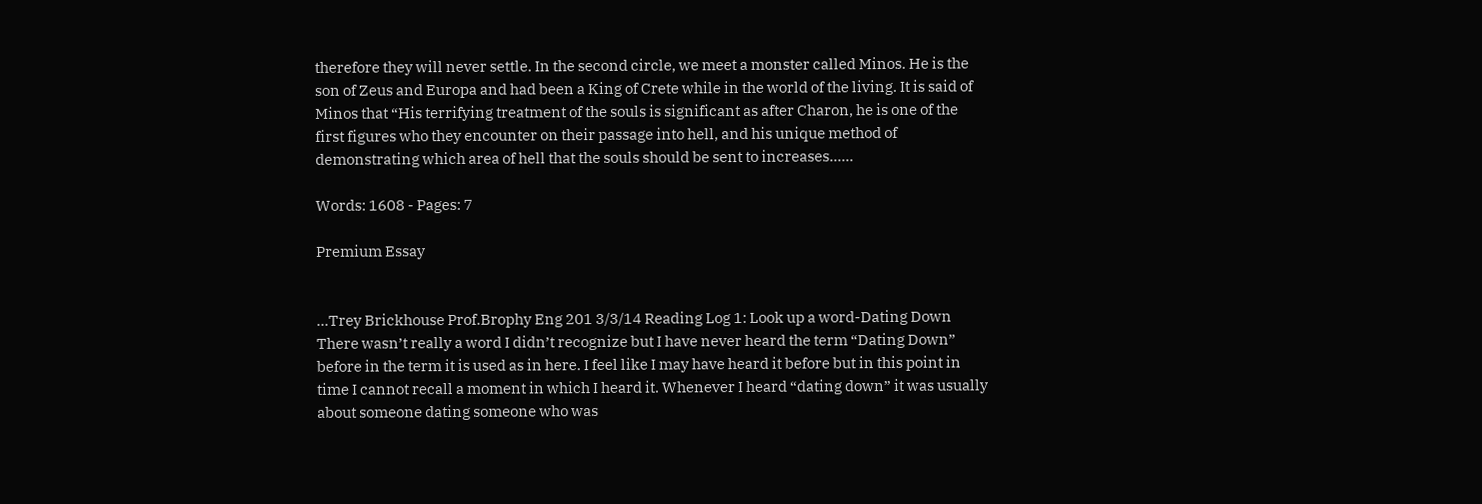therefore they will never settle. In the second circle, we meet a monster called Minos. He is the son of Zeus and Europa and had been a King of Crete while in the world of the living. It is said of Minos that “His terrifying treatment of the souls is significant as after Charon, he is one of the first figures who they encounter on their passage into hell, and his unique method of demonstrating which area of hell that the souls should be sent to increases......

Words: 1608 - Pages: 7

Premium Essay


...Trey Brickhouse Prof.Brophy Eng 201 3/3/14 Reading Log 1: Look up a word-Dating Down There wasn’t really a word I didn’t recognize but I have never heard the term “Dating Down” before in the term it is used as in here. I feel like I may have heard it before but in this point in time I cannot recall a moment in which I heard it. Whenever I heard “dating down” it was usually about someone dating someone who was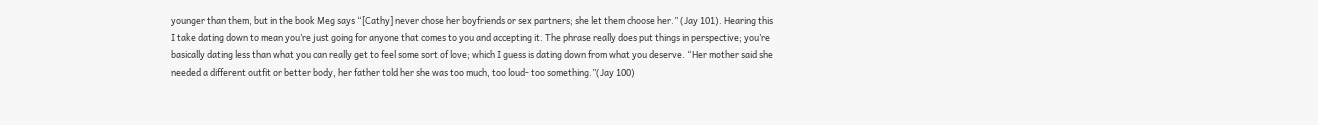younger than them, but in the book Meg says “[Cathy] never chose her boyfriends or sex partners; she let them choose her.” (Jay 101). Hearing this I take dating down to mean you’re just going for anyone that comes to you and accepting it. The phrase really does put things in perspective; you’re basically dating less than what you can really get to feel some sort of love; which I guess is dating down from what you deserve. “Her mother said she needed a different outfit or better body, her father told her she was too much, too loud- too something.”(Jay 100)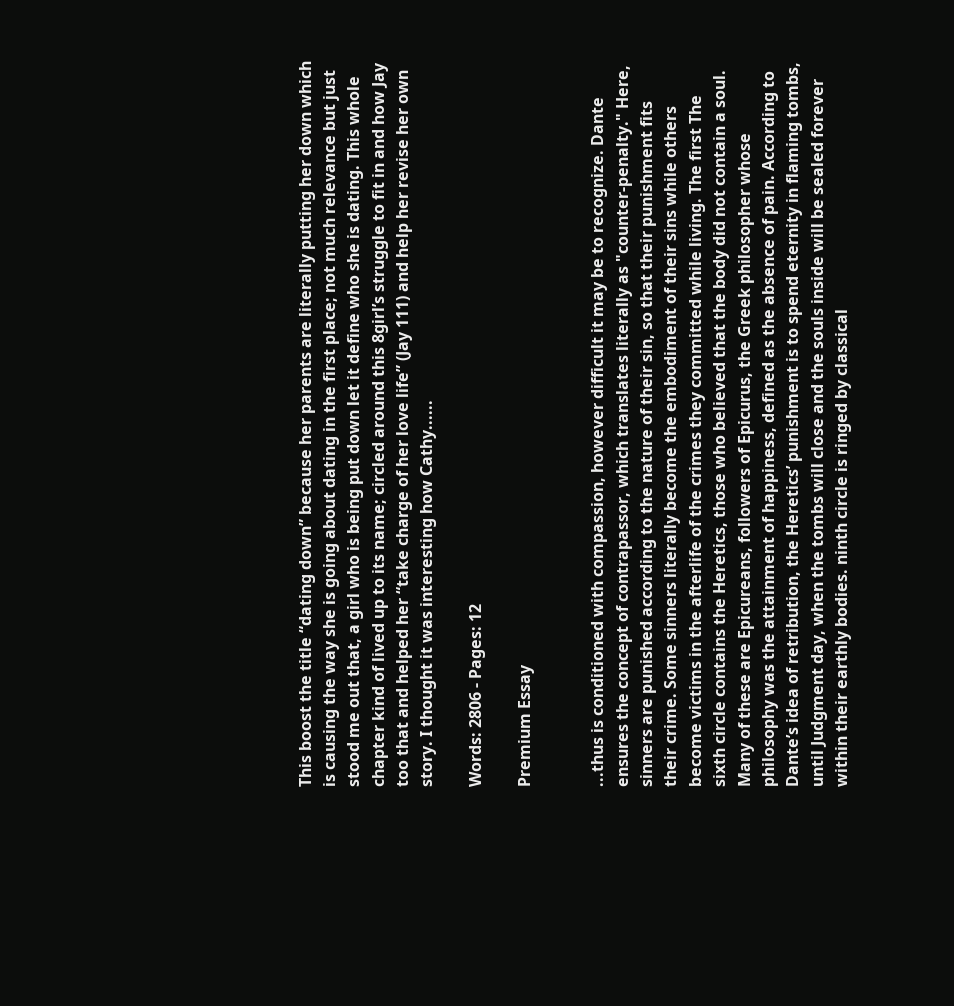This boost the title “dating down” because her parents are literally putting her down which is causing the way she is going about dating in the first place; not much relevance but just stood me out that, a girl who is being put down let it define who she is dating. This whole chapter kind of lived up to its name; circled around this 8girl’s struggle to fit in and how Jay too that and helped her “take charge of her love life” (Jay 111) and help her revise her own story. I thought it was interesting how Cathy......

Words: 2806 - Pages: 12

Premium Essay


...thus is conditioned with compassion, however difficult it may be to recognize. Dante ensures the concept of contrapassor, which translates literally as "counter-penalty." Here, sinners are punished according to the nature of their sin, so that their punishment fits their crime. Some sinners literally become the embodiment of their sins while others become victims in the afterlife of the crimes they committed while living. The first The sixth circle contains the Heretics, those who believed that the body did not contain a soul. Many of these are Epicureans, followers of Epicurus, the Greek philosopher whose philosophy was the attainment of happiness, defined as the absence of pain. According to Dante’s idea of retribution, the Heretics’ punishment is to spend eternity in flaming tombs, until Judgment day, when the tombs will close and the souls inside will be sealed forever within their earthly bodies. ninth circle is ringed by classical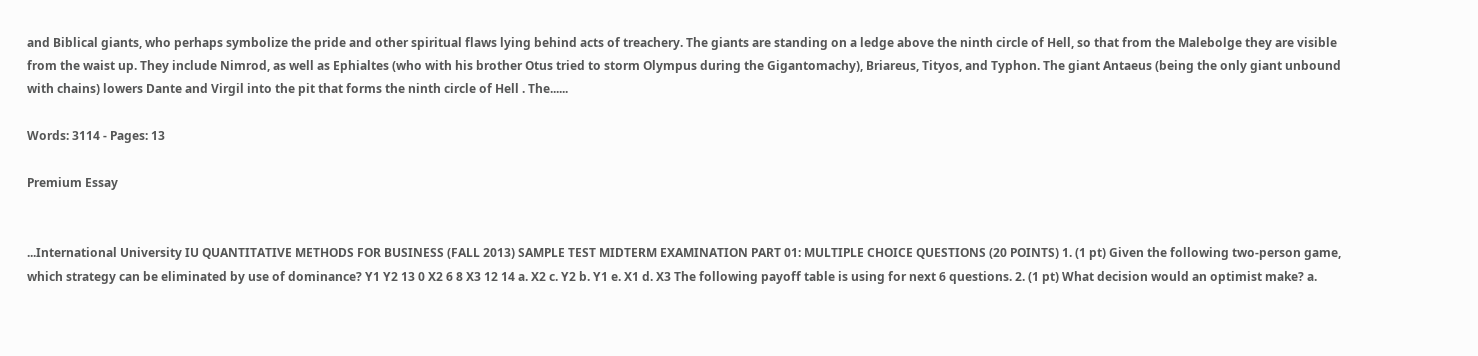and Biblical giants, who perhaps symbolize the pride and other spiritual flaws lying behind acts of treachery. The giants are standing on a ledge above the ninth circle of Hell, so that from the Malebolge they are visible from the waist up. They include Nimrod, as well as Ephialtes (who with his brother Otus tried to storm Olympus during the Gigantomachy), Briareus, Tityos, and Typhon. The giant Antaeus (being the only giant unbound with chains) lowers Dante and Virgil into the pit that forms the ninth circle of Hell . The......

Words: 3114 - Pages: 13

Premium Essay


...International University IU QUANTITATIVE METHODS FOR BUSINESS (FALL 2013) SAMPLE TEST MIDTERM EXAMINATION PART 01: MULTIPLE CHOICE QUESTIONS (20 POINTS) 1. (1 pt) Given the following two-person game, which strategy can be eliminated by use of dominance? Y1 Y2 13 0 X2 6 8 X3 12 14 a. X2 c. Y2 b. Y1 e. X1 d. X3 The following payoff table is using for next 6 questions. 2. (1 pt) What decision would an optimist make? a.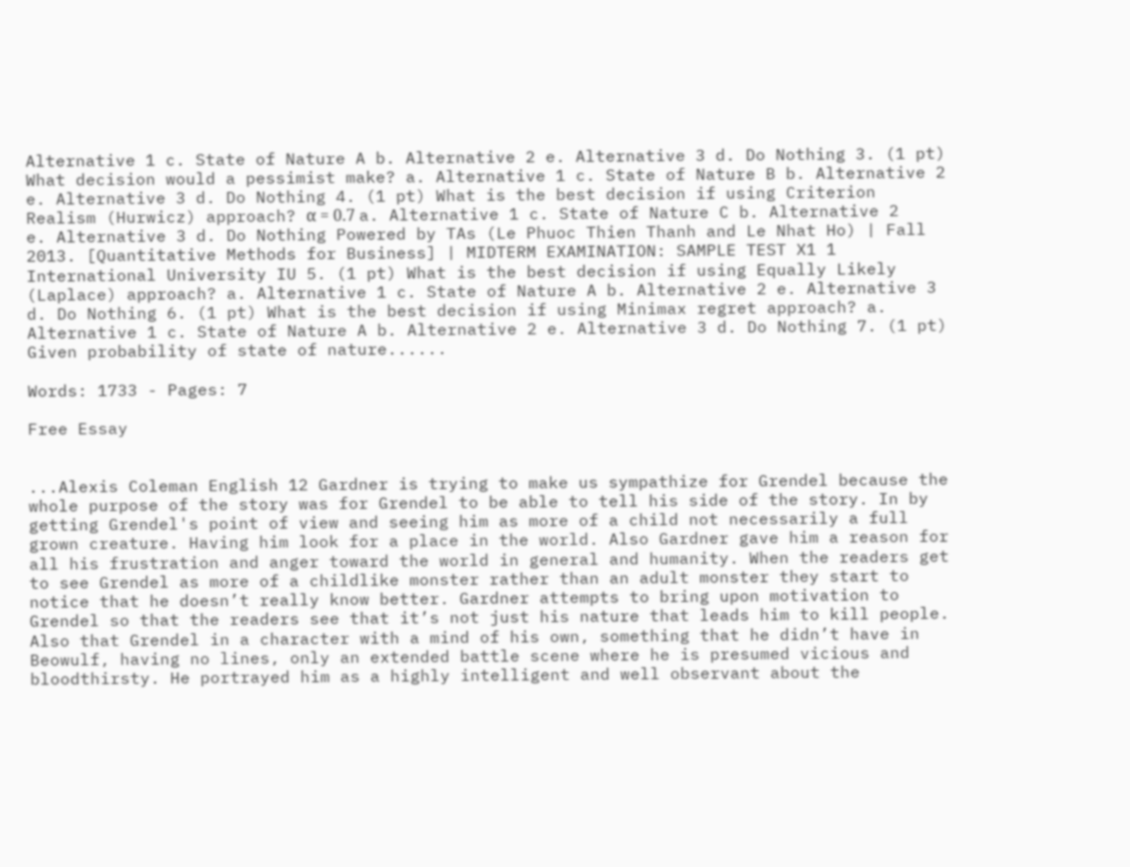Alternative 1 c. State of Nature A b. Alternative 2 e. Alternative 3 d. Do Nothing 3. (1 pt) What decision would a pessimist make? a. Alternative 1 c. State of Nature B b. Alternative 2 e. Alternative 3 d. Do Nothing 4. (1 pt) What is the best decision if using Criterion Realism (Hurwicz) approach? α = 0.7 a. Alternative 1 c. State of Nature C b. Alternative 2 e. Alternative 3 d. Do Nothing Powered by TAs (Le Phuoc Thien Thanh and Le Nhat Ho) | Fall 2013. [Quantitative Methods for Business] | MIDTERM EXAMINATION: SAMPLE TEST X1 1 International University IU 5. (1 pt) What is the best decision if using Equally Likely (Laplace) approach? a. Alternative 1 c. State of Nature A b. Alternative 2 e. Alternative 3 d. Do Nothing 6. (1 pt) What is the best decision if using Minimax regret approach? a. Alternative 1 c. State of Nature A b. Alternative 2 e. Alternative 3 d. Do Nothing 7. (1 pt) Given probability of state of nature......

Words: 1733 - Pages: 7

Free Essay


...Alexis Coleman English 12 Gardner is trying to make us sympathize for Grendel because the whole purpose of the story was for Grendel to be able to tell his side of the story. In by getting Grendel's point of view and seeing him as more of a child not necessarily a full grown creature. Having him look for a place in the world. Also Gardner gave him a reason for all his frustration and anger toward the world in general and humanity. When the readers get to see Grendel as more of a childlike monster rather than an adult monster they start to notice that he doesn’t really know better. Gardner attempts to bring upon motivation to Grendel so that the readers see that it’s not just his nature that leads him to kill people. Also that Grendel in a character with a mind of his own, something that he didn’t have in Beowulf, having no lines, only an extended battle scene where he is presumed vicious and bloodthirsty. He portrayed him as a highly intelligent and well observant about the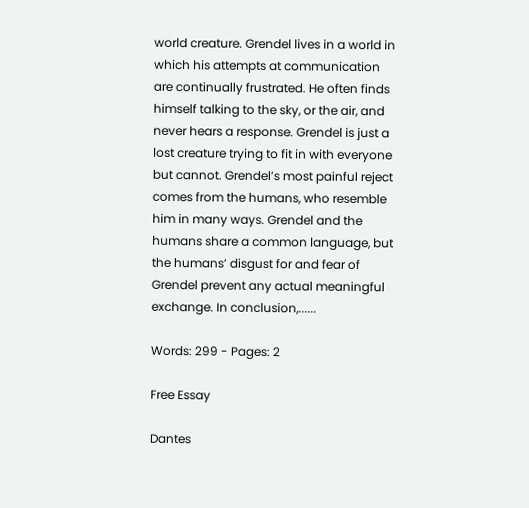world creature. Grendel lives in a world in which his attempts at communication are continually frustrated. He often finds himself talking to the sky, or the air, and never hears a response. Grendel is just a lost creature trying to fit in with everyone but cannot. Grendel’s most painful reject comes from the humans, who resemble him in many ways. Grendel and the humans share a common language, but the humans’ disgust for and fear of Grendel prevent any actual meaningful exchange. In conclusion,......

Words: 299 - Pages: 2

Free Essay

Dantes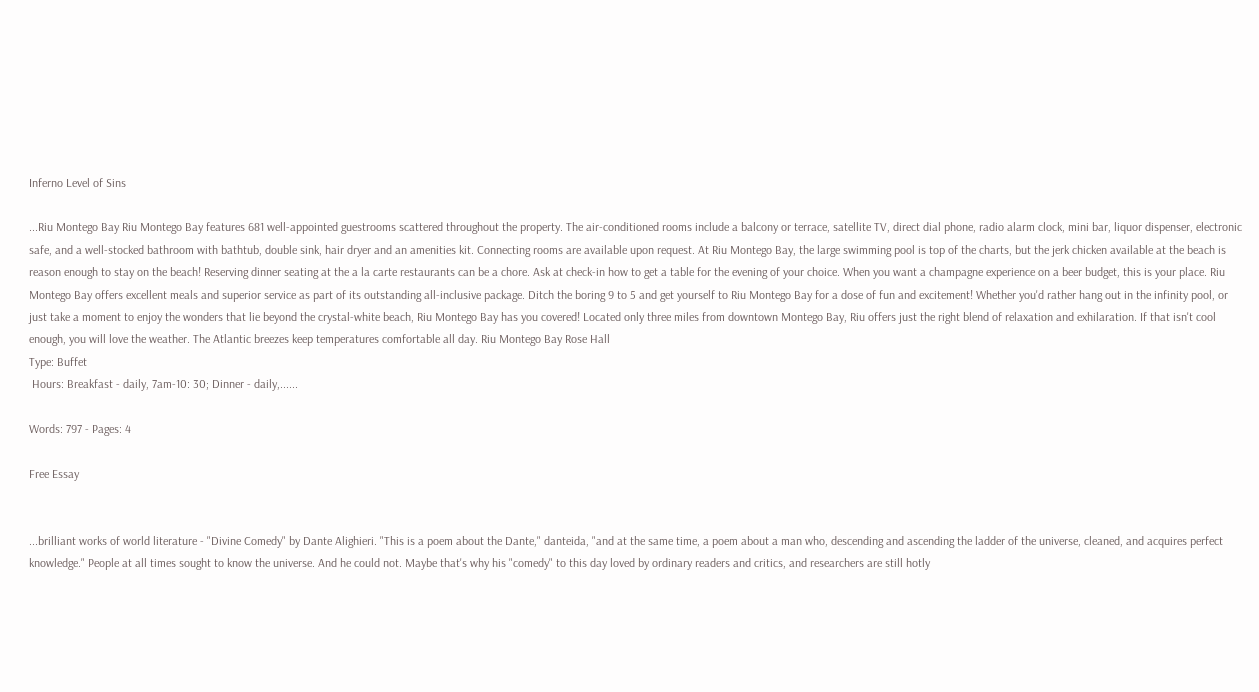Inferno Level of Sins

...Riu Montego Bay Riu Montego Bay features 681 well-appointed guestrooms scattered throughout the property. The air-conditioned rooms include a balcony or terrace, satellite TV, direct dial phone, radio alarm clock, mini bar, liquor dispenser, electronic safe, and a well-stocked bathroom with bathtub, double sink, hair dryer and an amenities kit. Connecting rooms are available upon request. At Riu Montego Bay, the large swimming pool is top of the charts, but the jerk chicken available at the beach is reason enough to stay on the beach! Reserving dinner seating at the a la carte restaurants can be a chore. Ask at check-in how to get a table for the evening of your choice. When you want a champagne experience on a beer budget, this is your place. Riu Montego Bay offers excellent meals and superior service as part of its outstanding all-inclusive package. Ditch the boring 9 to 5 and get yourself to Riu Montego Bay for a dose of fun and excitement! Whether you'd rather hang out in the infinity pool, or just take a moment to enjoy the wonders that lie beyond the crystal-white beach, Riu Montego Bay has you covered! Located only three miles from downtown Montego Bay, Riu offers just the right blend of relaxation and exhilaration. If that isn't cool enough, you will love the weather. The Atlantic breezes keep temperatures comfortable all day. Riu Montego Bay Rose Hall
Type: Buffet
 Hours: Breakfast - daily, 7am-10: 30; Dinner - daily,......

Words: 797 - Pages: 4

Free Essay


...brilliant works of world literature - "Divine Comedy" by Dante Alighieri. "This is a poem about the Dante," danteida, "and at the same time, a poem about a man who, descending and ascending the ladder of the universe, cleaned, and acquires perfect knowledge." People at all times sought to know the universe. And he could not. Maybe that's why his "comedy" to this day loved by ordinary readers and critics, and researchers are still hotly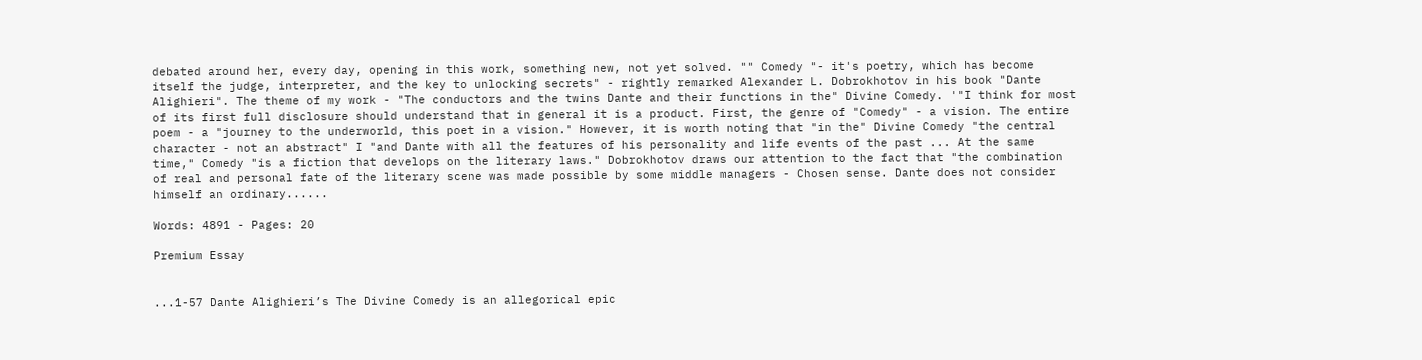debated around her, every day, opening in this work, something new, not yet solved. "" Comedy "- it's poetry, which has become itself the judge, interpreter, and the key to unlocking secrets" - rightly remarked Alexander L. Dobrokhotov in his book "Dante Alighieri". The theme of my work - "The conductors and the twins Dante and their functions in the" Divine Comedy. '"I think for most of its first full disclosure should understand that in general it is a product. First, the genre of "Comedy" - a vision. The entire poem - a "journey to the underworld, this poet in a vision." However, it is worth noting that "in the" Divine Comedy "the central character - not an abstract" I "and Dante with all the features of his personality and life events of the past ... At the same time," Comedy "is a fiction that develops on the literary laws." Dobrokhotov draws our attention to the fact that "the combination of real and personal fate of the literary scene was made possible by some middle managers - Chosen sense. Dante does not consider himself an ordinary......

Words: 4891 - Pages: 20

Premium Essay


...1-57 Dante Alighieri’s The Divine Comedy is an allegorical epic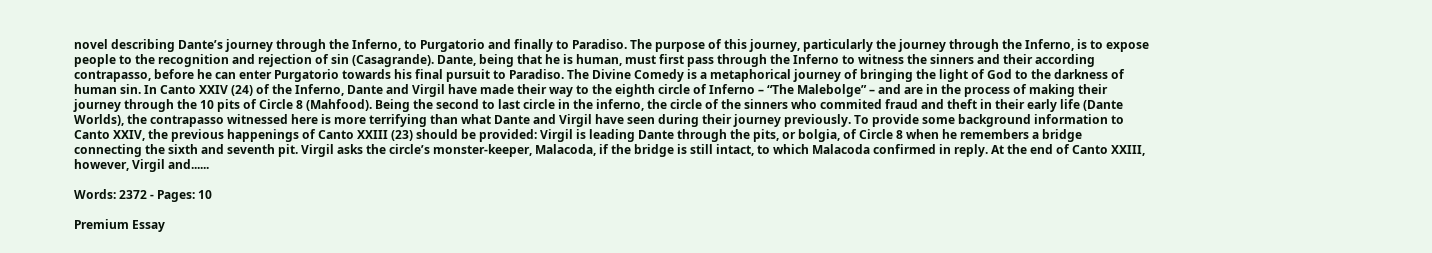novel describing Dante’s journey through the Inferno, to Purgatorio and finally to Paradiso. The purpose of this journey, particularly the journey through the Inferno, is to expose people to the recognition and rejection of sin (Casagrande). Dante, being that he is human, must first pass through the Inferno to witness the sinners and their according contrapasso, before he can enter Purgatorio towards his final pursuit to Paradiso. The Divine Comedy is a metaphorical journey of bringing the light of God to the darkness of human sin. In Canto XXIV (24) of the Inferno, Dante and Virgil have made their way to the eighth circle of Inferno – “The Malebolge” – and are in the process of making their journey through the 10 pits of Circle 8 (Mahfood). Being the second to last circle in the inferno, the circle of the sinners who commited fraud and theft in their early life (Dante Worlds), the contrapasso witnessed here is more terrifying than what Dante and Virgil have seen during their journey previously. To provide some background information to Canto XXIV, the previous happenings of Canto XXIII (23) should be provided: Virgil is leading Dante through the pits, or bolgia, of Circle 8 when he remembers a bridge connecting the sixth and seventh pit. Virgil asks the circle’s monster-keeper, Malacoda, if the bridge is still intact, to which Malacoda confirmed in reply. At the end of Canto XXIII, however, Virgil and......

Words: 2372 - Pages: 10

Premium Essay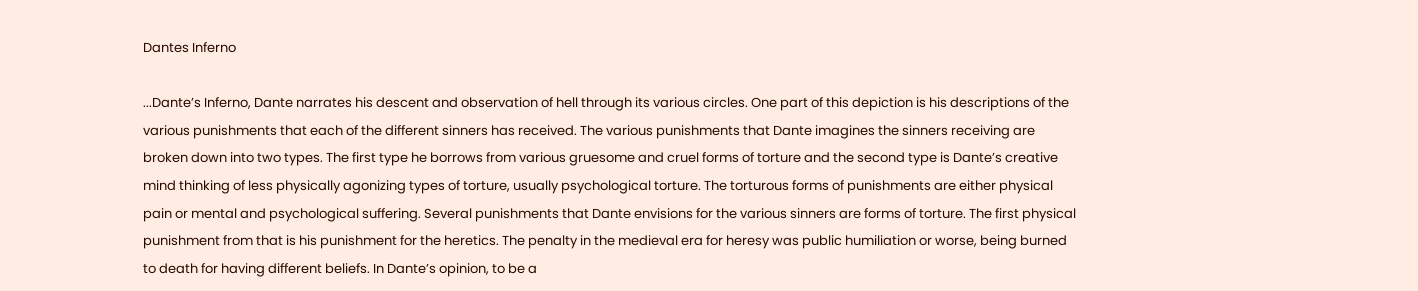Dantes Inferno

...Dante’s Inferno, Dante narrates his descent and observation of hell through its various circles. One part of this depiction is his descriptions of the various punishments that each of the different sinners has received. The various punishments that Dante imagines the sinners receiving are broken down into two types. The first type he borrows from various gruesome and cruel forms of torture and the second type is Dante’s creative mind thinking of less physically agonizing types of torture, usually psychological torture. The torturous forms of punishments are either physical pain or mental and psychological suffering. Several punishments that Dante envisions for the various sinners are forms of torture. The first physical punishment from that is his punishment for the heretics. The penalty in the medieval era for heresy was public humiliation or worse, being burned to death for having different beliefs. In Dante’s opinion, to be a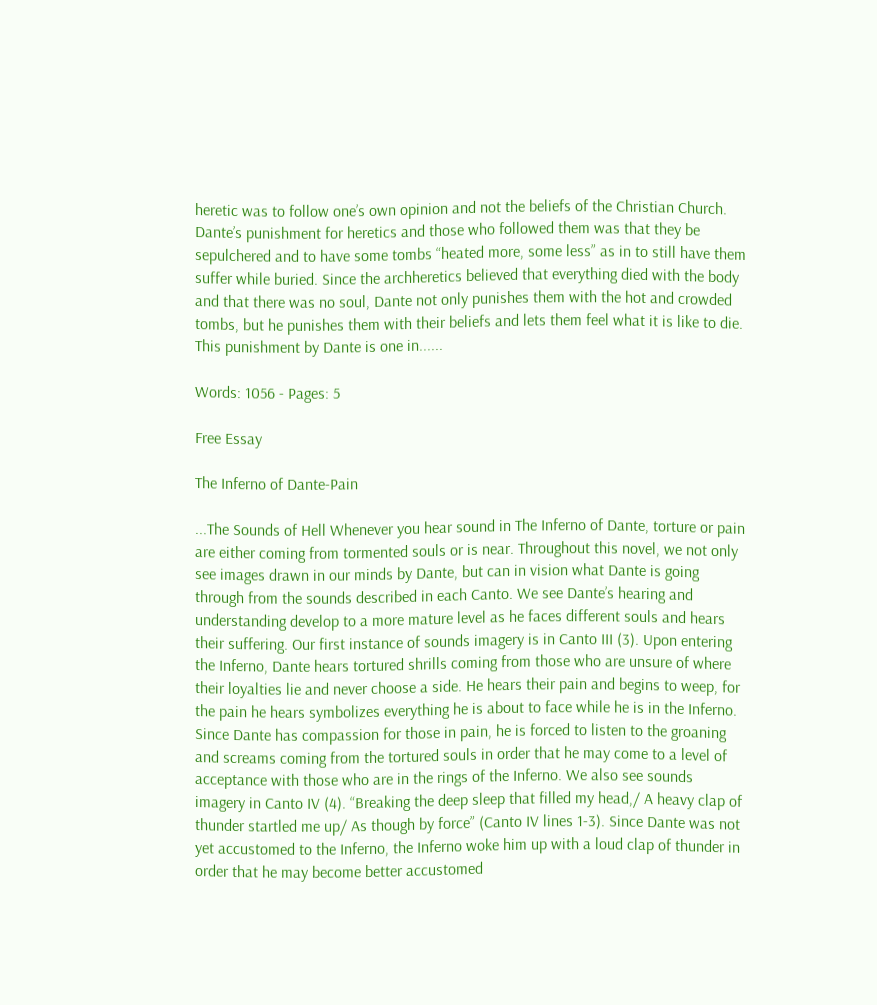heretic was to follow one’s own opinion and not the beliefs of the Christian Church. Dante’s punishment for heretics and those who followed them was that they be sepulchered and to have some tombs “heated more, some less” as in to still have them suffer while buried. Since the archheretics believed that everything died with the body and that there was no soul, Dante not only punishes them with the hot and crowded tombs, but he punishes them with their beliefs and lets them feel what it is like to die. This punishment by Dante is one in......

Words: 1056 - Pages: 5

Free Essay

The Inferno of Dante-Pain

...The Sounds of Hell Whenever you hear sound in The Inferno of Dante, torture or pain are either coming from tormented souls or is near. Throughout this novel, we not only see images drawn in our minds by Dante, but can in vision what Dante is going through from the sounds described in each Canto. We see Dante’s hearing and understanding develop to a more mature level as he faces different souls and hears their suffering. Our first instance of sounds imagery is in Canto III (3). Upon entering the Inferno, Dante hears tortured shrills coming from those who are unsure of where their loyalties lie and never choose a side. He hears their pain and begins to weep, for the pain he hears symbolizes everything he is about to face while he is in the Inferno. Since Dante has compassion for those in pain, he is forced to listen to the groaning and screams coming from the tortured souls in order that he may come to a level of acceptance with those who are in the rings of the Inferno. We also see sounds imagery in Canto IV (4). “Breaking the deep sleep that filled my head,/ A heavy clap of thunder startled me up/ As though by force” (Canto IV lines 1-3). Since Dante was not yet accustomed to the Inferno, the Inferno woke him up with a loud clap of thunder in order that he may become better accustomed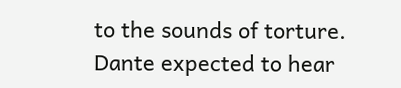to the sounds of torture. Dante expected to hear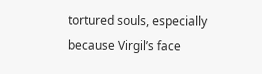tortured souls, especially because Virgil’s face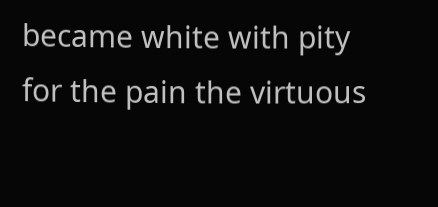became white with pity for the pain the virtuous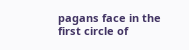pagans face in the first circle of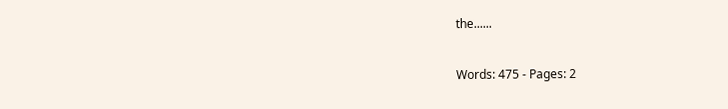the......

Words: 475 - Pages: 2